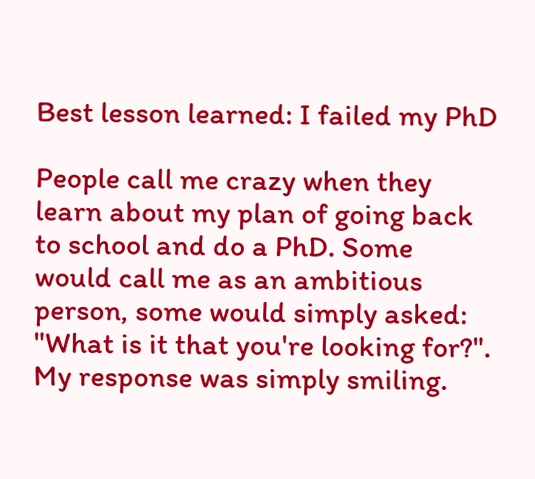Best lesson learned: I failed my PhD

People call me crazy when they learn about my plan of going back to school and do a PhD. Some would call me as an ambitious person, some would simply asked: "What is it that you're looking for?". My response was simply smiling.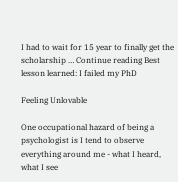I had to wait for 15 year to finally get the scholarship … Continue reading Best lesson learned: I failed my PhD

Feeling Unlovable

One occupational hazard of being a psychologist is I tend to observe everything around me - what I heard, what I see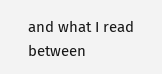and what I read between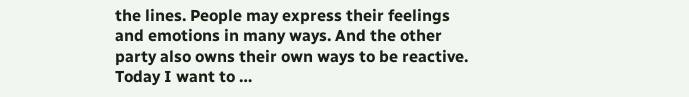the lines. People may express their feelings and emotions in many ways. And the other party also owns their own ways to be reactive. Today I want to …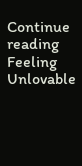Continue reading Feeling Unlovable